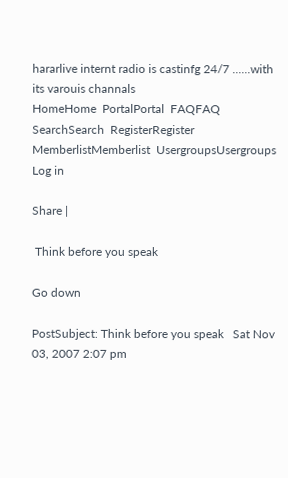hararlive internt radio is castinfg 24/7 ......with its varouis channals
HomeHome  PortalPortal  FAQFAQ  SearchSearch  RegisterRegister  MemberlistMemberlist  UsergroupsUsergroups  Log in

Share |

 Think before you speak

Go down

PostSubject: Think before you speak   Sat Nov 03, 2007 2:07 pm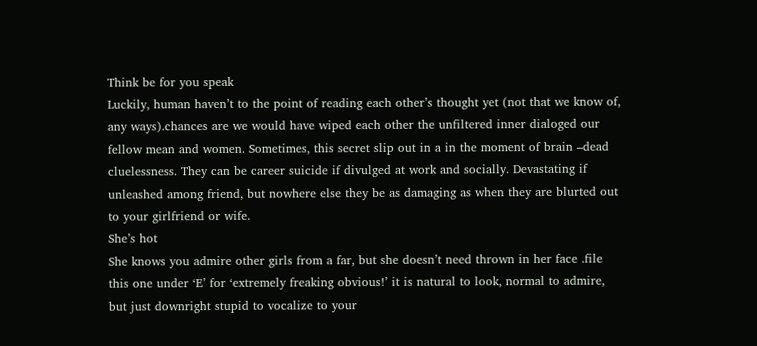Think be for you speak
Luckily, human haven’t to the point of reading each other’s thought yet (not that we know of, any ways).chances are we would have wiped each other the unfiltered inner dialoged our fellow mean and women. Sometimes, this secret slip out in a in the moment of brain –dead cluelessness. They can be career suicide if divulged at work and socially. Devastating if unleashed among friend, but nowhere else they be as damaging as when they are blurted out to your girlfriend or wife.
She’s hot
She knows you admire other girls from a far, but she doesn’t need thrown in her face .file this one under ‘E’ for ‘extremely freaking obvious!’ it is natural to look, normal to admire, but just downright stupid to vocalize to your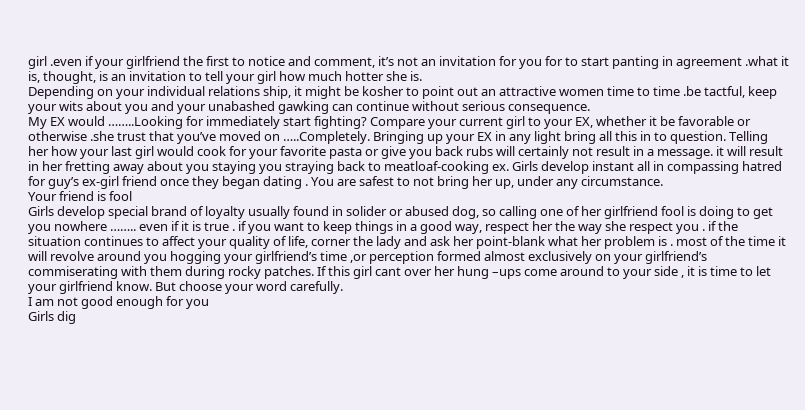girl .even if your girlfriend the first to notice and comment, it’s not an invitation for you for to start panting in agreement .what it is, thought, is an invitation to tell your girl how much hotter she is.
Depending on your individual relations ship, it might be kosher to point out an attractive women time to time .be tactful, keep your wits about you and your unabashed gawking can continue without serious consequence.
My EX would ……..Looking for immediately start fighting? Compare your current girl to your EX, whether it be favorable or otherwise .she trust that you’ve moved on …..Completely. Bringing up your EX in any light bring all this in to question. Telling her how your last girl would cook for your favorite pasta or give you back rubs will certainly not result in a message. it will result in her fretting away about you staying you straying back to meatloaf-cooking ex. Girls develop instant all in compassing hatred for guy’s ex-girl friend once they began dating . You are safest to not bring her up, under any circumstance.
Your friend is fool
Girls develop special brand of loyalty usually found in solider or abused dog, so calling one of her girlfriend fool is doing to get you nowhere …….. even if it is true . if you want to keep things in a good way, respect her the way she respect you . if the situation continues to affect your quality of life, corner the lady and ask her point-blank what her problem is . most of the time it will revolve around you hogging your girlfriend’s time ,or perception formed almost exclusively on your girlfriend’s commiserating with them during rocky patches. If this girl cant over her hung –ups come around to your side , it is time to let your girlfriend know. But choose your word carefully.
I am not good enough for you
Girls dig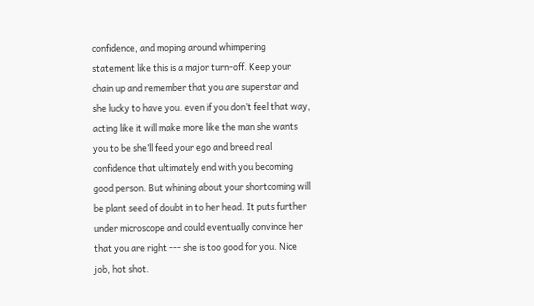confidence, and moping around whimpering statement like this is a major turn-off. Keep your chain up and remember that you are superstar and she lucky to have you. even if you don’t feel that way, acting like it will make more like the man she wants you to be she’ll feed your ego and breed real confidence that ultimately end with you becoming good person. But whining about your shortcoming will be plant seed of doubt in to her head. It puts further under microscope and could eventually convince her that you are right --- she is too good for you. Nice job, hot shot.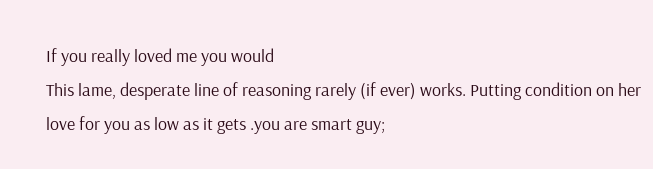If you really loved me you would
This lame, desperate line of reasoning rarely (if ever) works. Putting condition on her love for you as low as it gets .you are smart guy;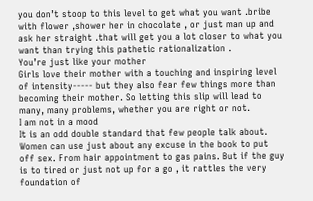you don’t stoop to this level to get what you want .bribe with flower ,shower her in chocolate , or just man up and ask her straight .that will get you a lot closer to what you want than trying this pathetic rationalization .
You’re just like your mother
Girls love their mother with a touching and inspiring level of intensity----- but they also fear few things more than becoming their mother. So letting this slip will lead to many, many problems, whether you are right or not.
I am not in a mood
It is an odd double standard that few people talk about. Women can use just about any excuse in the book to put off sex. From hair appointment to gas pains. But if the guy is to tired or just not up for a go , it rattles the very foundation of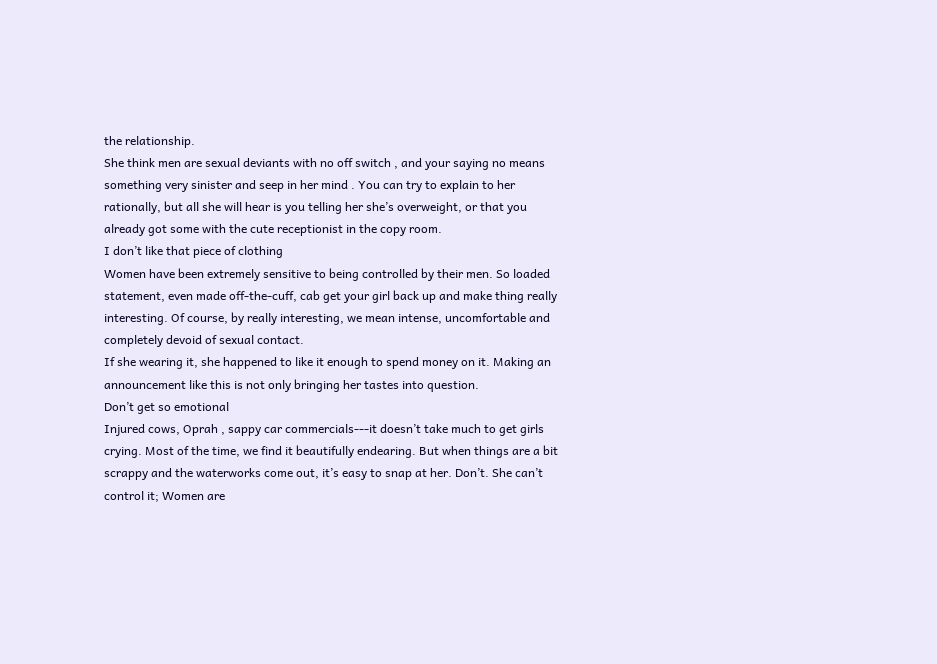the relationship.
She think men are sexual deviants with no off switch , and your saying no means something very sinister and seep in her mind . You can try to explain to her rationally, but all she will hear is you telling her she’s overweight, or that you already got some with the cute receptionist in the copy room.
I don’t like that piece of clothing
Women have been extremely sensitive to being controlled by their men. So loaded statement, even made off-the-cuff, cab get your girl back up and make thing really interesting. Of course, by really interesting, we mean intense, uncomfortable and completely devoid of sexual contact.
If she wearing it, she happened to like it enough to spend money on it. Making an announcement like this is not only bringing her tastes into question.
Don’t get so emotional
Injured cows, Oprah , sappy car commercials---it doesn’t take much to get girls crying. Most of the time, we find it beautifully endearing. But when things are a bit scrappy and the waterworks come out, it’s easy to snap at her. Don’t. She can’t control it; Women are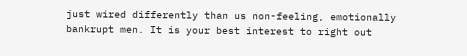just wired differently than us non-feeling, emotionally bankrupt men. It is your best interest to right out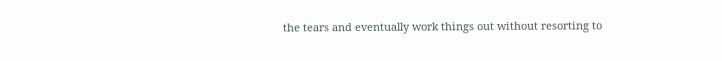the tears and eventually work things out without resorting to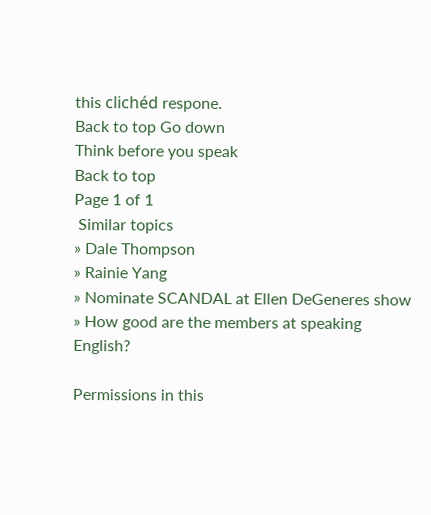this clichéd respone.
Back to top Go down
Think before you speak
Back to top
Page 1 of 1
 Similar topics
» Dale Thompson
» Rainie Yang
» Nominate SCANDAL at Ellen DeGeneres show
» How good are the members at speaking English?

Permissions in this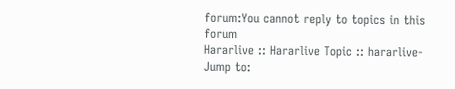forum:You cannot reply to topics in this forum
Hararlive :: Hararlive Topic :: hararlive-
Jump to: